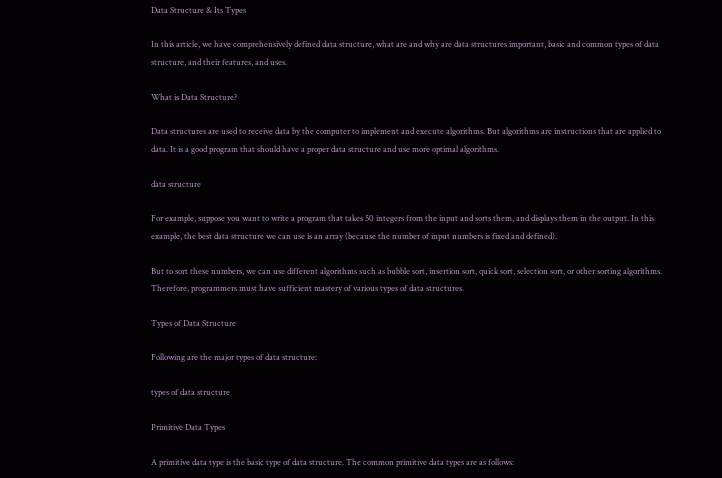Data Structure & Its Types

In this article, we have comprehensively defined data structure, what are and why are data structures important, basic and common types of data structure, and their features, and uses.

What is Data Structure?

Data structures are used to receive data by the computer to implement and execute algorithms. But algorithms are instructions that are applied to data. It is a good program that should have a proper data structure and use more optimal algorithms.

data structure

For example, suppose you want to write a program that takes 50 integers from the input and sorts them, and displays them in the output. In this example, the best data structure we can use is an array (because the number of input numbers is fixed and defined).

But to sort these numbers, we can use different algorithms such as bubble sort, insertion sort, quick sort, selection sort, or other sorting algorithms. Therefore, programmers must have sufficient mastery of various types of data structures.

Types of Data Structure

Following are the major types of data structure:

types of data structure

Primitive Data Types

A primitive data type is the basic type of data structure. The common primitive data types are as follows: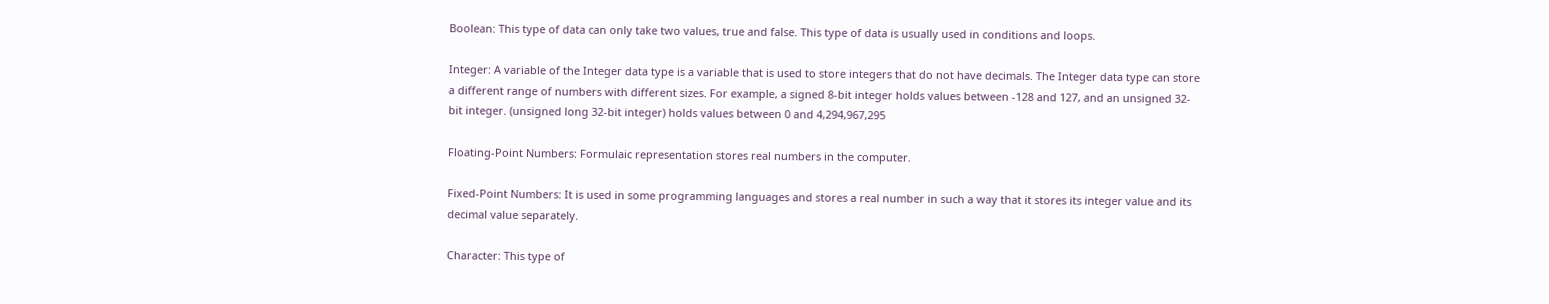Boolean: This type of data can only take two values, true and false. This type of data is usually used in conditions and loops.

Integer: A variable of the Integer data type is a variable that is used to store integers that do not have decimals. The Integer data type can store a different range of numbers with different sizes. For example, a signed 8-bit integer holds values between -128 and 127, and an unsigned 32-bit integer. (unsigned long 32-bit integer) holds values between 0 and 4,294,967,295

Floating-Point Numbers: Formulaic representation stores real numbers in the computer.

Fixed-Point Numbers: It is used in some programming languages and stores a real number in such a way that it stores its integer value and its decimal value separately.

Character: This type of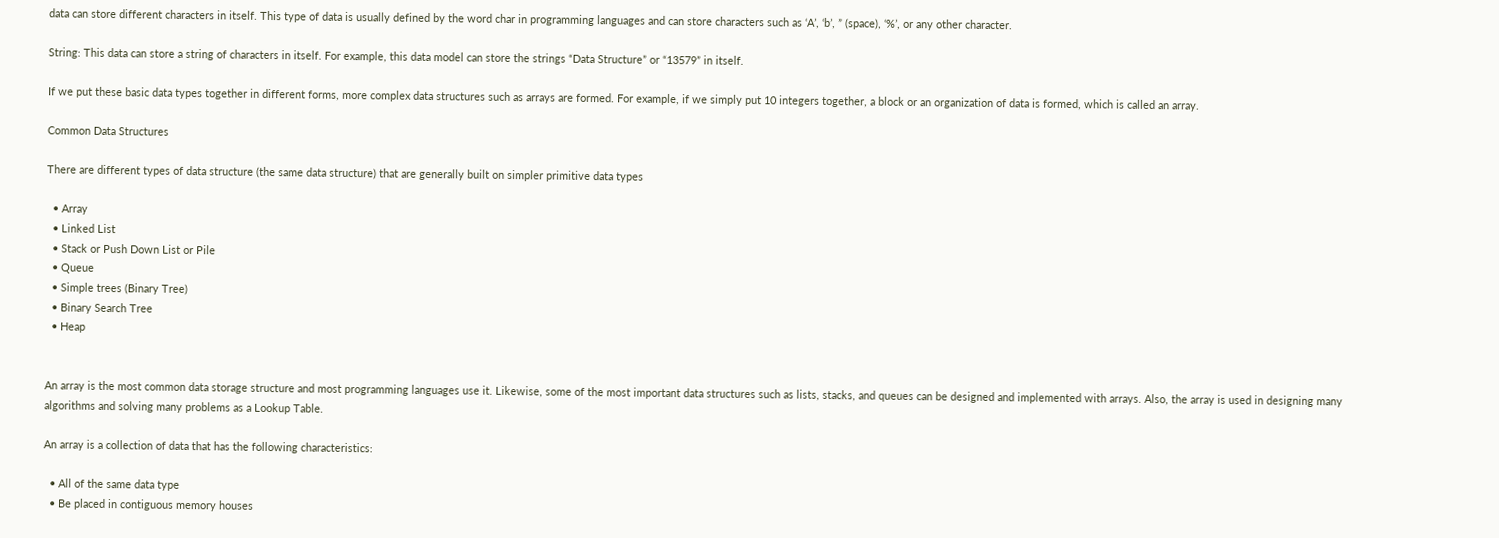data can store different characters in itself. This type of data is usually defined by the word char in programming languages and can store characters such as ‘A’, ‘b’, ” (space), ‘%’, or any other character.

String: This data can store a string of characters in itself. For example, this data model can store the strings “Data Structure” or “13579” in itself.

If we put these basic data types together in different forms, more complex data structures such as arrays are formed. For example, if we simply put 10 integers together, a block or an organization of data is formed, which is called an array.

Common Data Structures

There are different types of data structure (the same data structure) that are generally built on simpler primitive data types

  • Array
  • Linked List
  • Stack or Push Down List or Pile
  • Queue
  • Simple trees (Binary Tree)
  • Binary Search Tree
  • Heap


An array is the most common data storage structure and most programming languages use it. Likewise, some of the most important data structures such as lists, stacks, and queues can be designed and implemented with arrays. Also, the array is used in designing many algorithms and solving many problems as a Lookup Table.

An array is a collection of data that has the following characteristics:

  • All of the same data type
  • Be placed in contiguous memory houses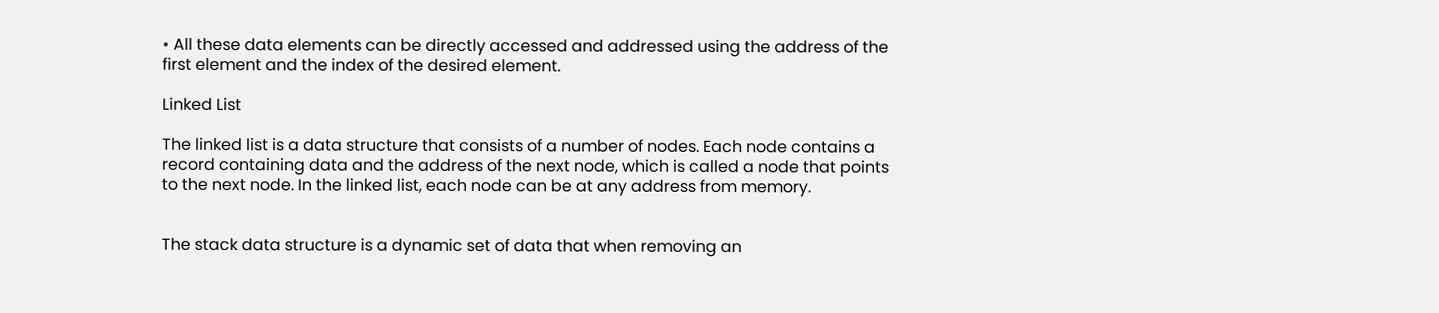• All these data elements can be directly accessed and addressed using the address of the first element and the index of the desired element.

Linked List

The linked list is a data structure that consists of a number of nodes. Each node contains a record containing data and the address of the next node, which is called a node that points to the next node. In the linked list, each node can be at any address from memory.


The stack data structure is a dynamic set of data that when removing an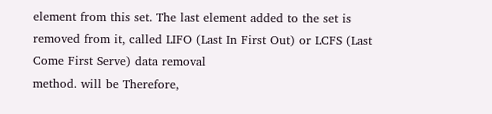element from this set. The last element added to the set is removed from it, called LIFO (Last In First Out) or LCFS (Last Come First Serve) data removal
method. will be Therefore,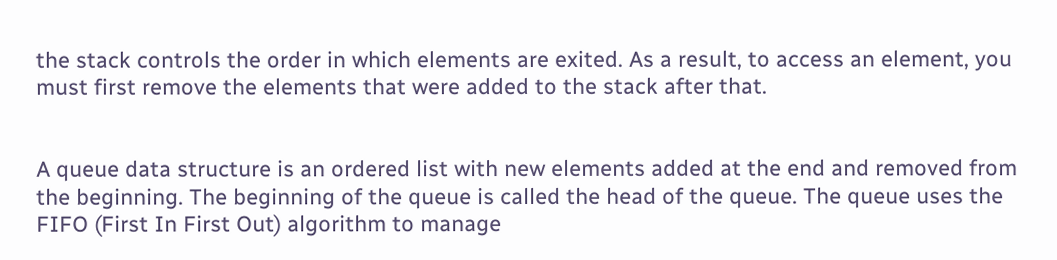the stack controls the order in which elements are exited. As a result, to access an element, you must first remove the elements that were added to the stack after that.


A queue data structure is an ordered list with new elements added at the end and removed from the beginning. The beginning of the queue is called the head of the queue. The queue uses the FIFO (First In First Out) algorithm to manage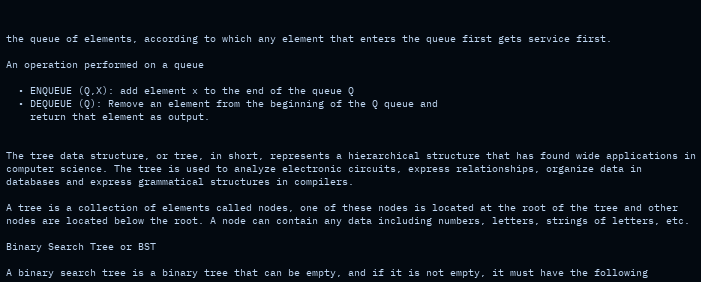the queue of elements, according to which any element that enters the queue first gets service first.

An operation performed on a queue

  • ENQUEUE (Q,X): add element x to the end of the queue Q
  • DEQUEUE (Q): Remove an element from the beginning of the Q queue and
    return that element as output.


The tree data structure, or tree, in short, represents a hierarchical structure that has found wide applications in computer science. The tree is used to analyze electronic circuits, express relationships, organize data in databases and express grammatical structures in compilers.

A tree is a collection of elements called nodes, one of these nodes is located at the root of the tree and other nodes are located below the root. A node can contain any data including numbers, letters, strings of letters, etc.

Binary Search Tree or BST

A binary search tree is a binary tree that can be empty, and if it is not empty, it must have the following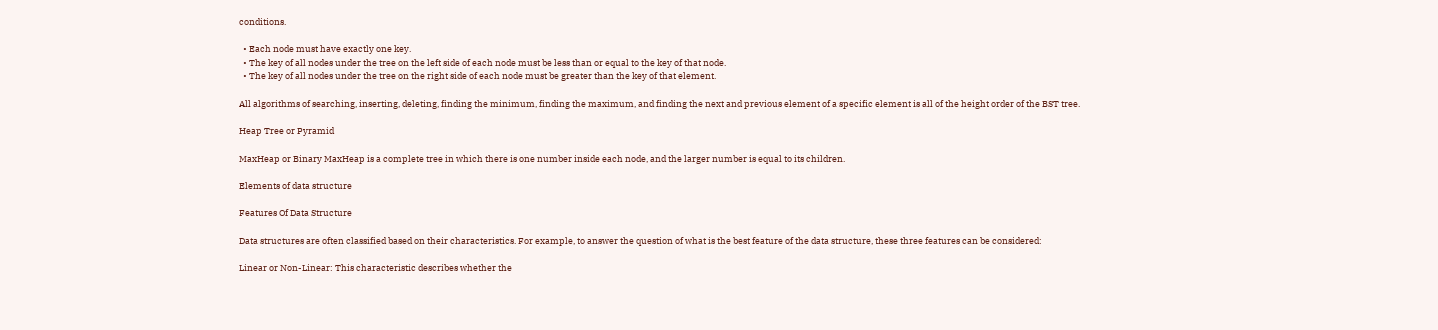conditions.

  • Each node must have exactly one key.
  • The key of all nodes under the tree on the left side of each node must be less than or equal to the key of that node.
  • The key of all nodes under the tree on the right side of each node must be greater than the key of that element.

All algorithms of searching, inserting, deleting, finding the minimum, finding the maximum, and finding the next and previous element of a specific element is all of the height order of the BST tree.

Heap Tree or Pyramid

MaxHeap or Binary MaxHeap is a complete tree in which there is one number inside each node, and the larger number is equal to its children.

Elements of data structure

Features Of Data Structure

Data structures are often classified based on their characteristics. For example, to answer the question of what is the best feature of the data structure, these three features can be considered:

Linear or Non-Linear: This characteristic describes whether the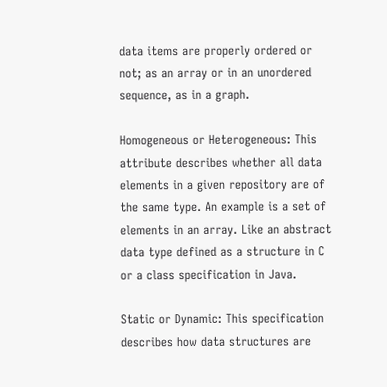data items are properly ordered or not; as an array or in an unordered sequence, as in a graph.

Homogeneous or Heterogeneous: This attribute describes whether all data elements in a given repository are of the same type. An example is a set of elements in an array. Like an abstract data type defined as a structure in C or a class specification in Java.

Static or Dynamic: This specification describes how data structures are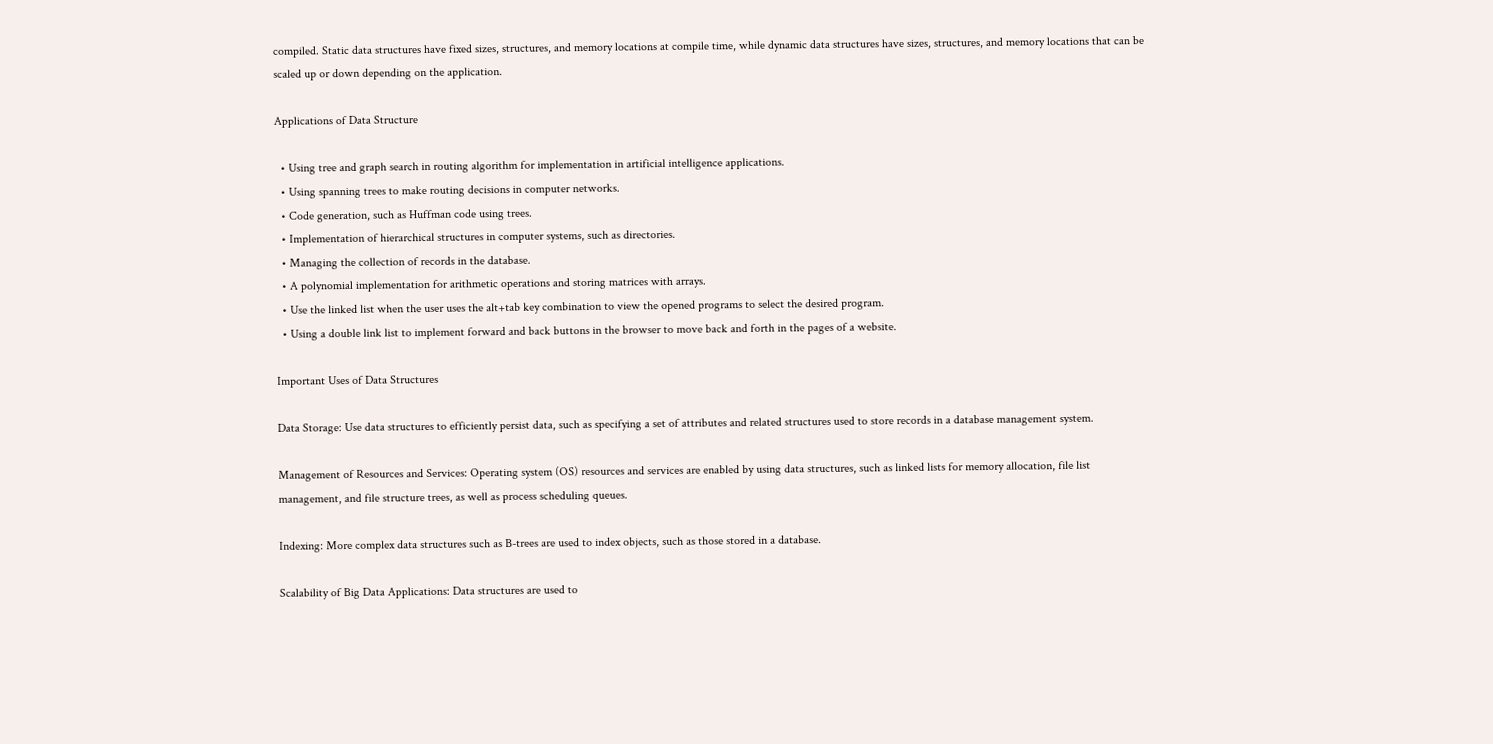compiled. Static data structures have fixed sizes, structures, and memory locations at compile time, while dynamic data structures have sizes, structures, and memory locations that can be scaled up or down depending on the application.

Applications of Data Structure

  • Using tree and graph search in routing algorithm for implementation in artificial intelligence applications.
  • Using spanning trees to make routing decisions in computer networks.
  • Code generation, such as Huffman code using trees.
  • Implementation of hierarchical structures in computer systems, such as directories.
  • Managing the collection of records in the database.
  • A polynomial implementation for arithmetic operations and storing matrices with arrays.
  • Use the linked list when the user uses the alt+tab key combination to view the opened programs to select the desired program.
  • Using a double link list to implement forward and back buttons in the browser to move back and forth in the pages of a website.

Important Uses of Data Structures

Data Storage: Use data structures to efficiently persist data, such as specifying a set of attributes and related structures used to store records in a database management system.

Management of Resources and Services: Operating system (OS) resources and services are enabled by using data structures, such as linked lists for memory allocation, file list management, and file structure trees, as well as process scheduling queues.

Indexing: More complex data structures such as B-trees are used to index objects, such as those stored in a database.

Scalability of Big Data Applications: Data structures are used to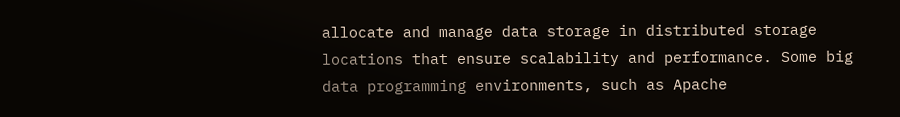allocate and manage data storage in distributed storage locations that ensure scalability and performance. Some big data programming environments, such as Apache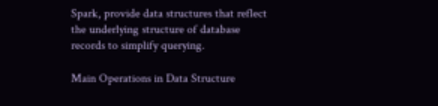Spark, provide data structures that reflect the underlying structure of database records to simplify querying.

Main Operations in Data Structure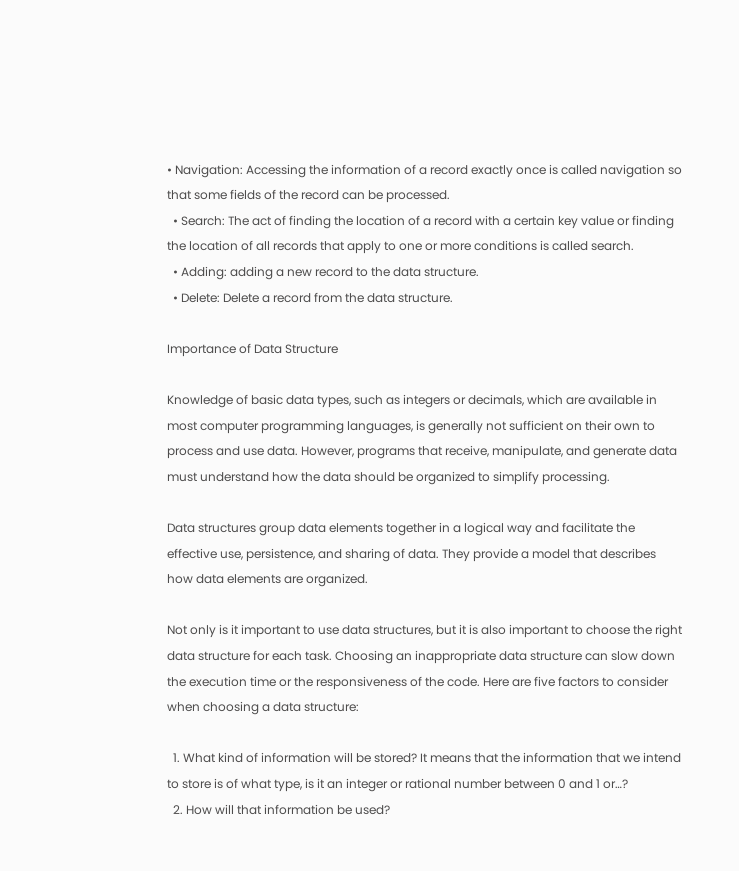• Navigation: Accessing the information of a record exactly once is called navigation so that some fields of the record can be processed.
  • Search: The act of finding the location of a record with a certain key value or finding the location of all records that apply to one or more conditions is called search.
  • Adding: adding a new record to the data structure.
  • Delete: Delete a record from the data structure.

Importance of Data Structure

Knowledge of basic data types, such as integers or decimals, which are available in most computer programming languages, is generally not sufficient on their own to process and use data. However, programs that receive, manipulate, and generate data must understand how the data should be organized to simplify processing.

Data structures group data elements together in a logical way and facilitate the effective use, persistence, and sharing of data. They provide a model that describes how data elements are organized.

Not only is it important to use data structures, but it is also important to choose the right data structure for each task. Choosing an inappropriate data structure can slow down the execution time or the responsiveness of the code. Here are five factors to consider when choosing a data structure:

  1. What kind of information will be stored? It means that the information that we intend to store is of what type, is it an integer or rational number between 0 and 1 or…?
  2. How will that information be used?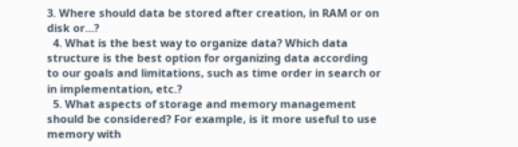3. Where should data be stored after creation, in RAM or on disk or…?
  4. What is the best way to organize data? Which data structure is the best option for organizing data according to our goals and limitations, such as time order in search or in implementation, etc.?
  5. What aspects of storage and memory management should be considered? For example, is it more useful to use memory with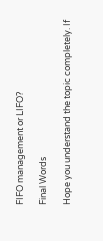FIFO management or LIFO?

Final Words

Hope you understand the topic completely. If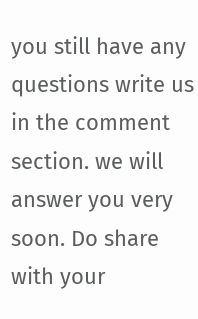you still have any questions write us in the comment section. we will answer you very soon. Do share with your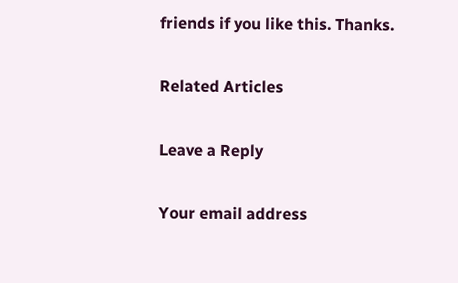friends if you like this. Thanks.

Related Articles

Leave a Reply

Your email address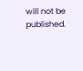will not be published.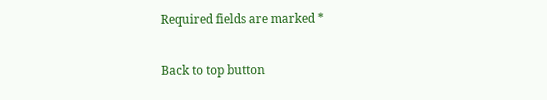Required fields are marked *

Back to top button